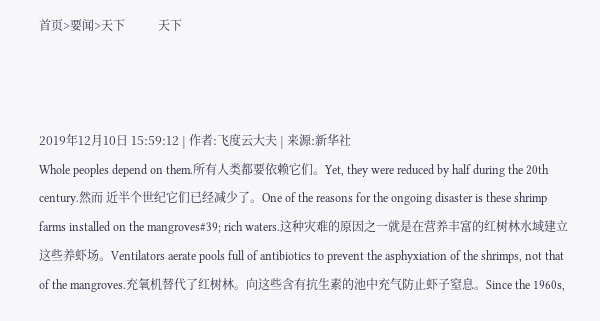首页>要闻>天下           天下



2019年12月10日 15:59:12 | 作者:飞度云大夫 | 来源:新华社
Whole peoples depend on them.所有人类都要依赖它们。Yet, they were reduced by half during the 20th century.然而 近半个世纪它们已经减少了。One of the reasons for the ongoing disaster is these shrimp farms installed on the mangroves#39; rich waters.这种灾难的原因之一就是在营养丰富的红树林水域建立这些养虾场。Ventilators aerate pools full of antibiotics to prevent the asphyxiation of the shrimps, not that of the mangroves.充氧机替代了红树林。向这些含有抗生素的池中充气防止虾子窒息。Since the 1960s,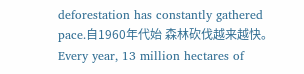deforestation has constantly gathered pace.自1960年代始 森林砍伐越来越快。Every year, 13 million hectares of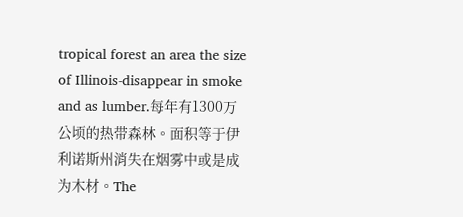tropical forest an area the size of Illinois-disappear in smoke and as lumber.每年有1300万公顷的热带森林。面积等于伊利诺斯州消失在烟雾中或是成为木材。The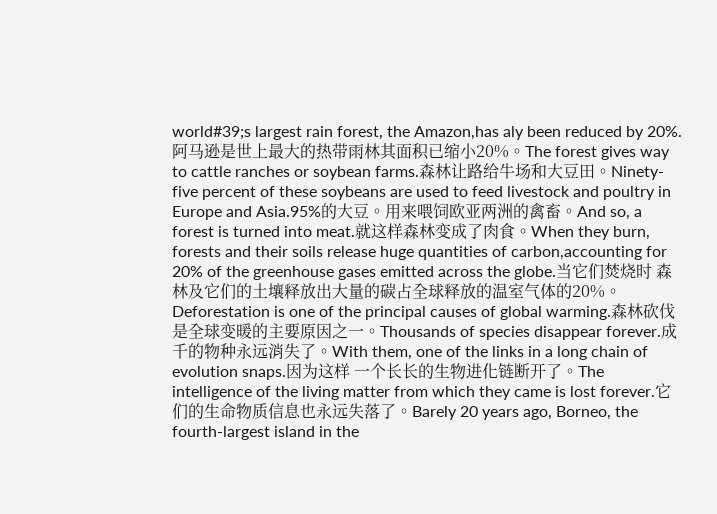world#39;s largest rain forest, the Amazon,has aly been reduced by 20%.阿马逊是世上最大的热带雨林其面积已缩小20%。The forest gives way to cattle ranches or soybean farms.森林让路给牛场和大豆田。Ninety-five percent of these soybeans are used to feed livestock and poultry in Europe and Asia.95%的大豆。用来喂饲欧亚两洲的禽畜。And so, a forest is turned into meat.就这样森林变成了肉食。When they burn, forests and their soils release huge quantities of carbon,accounting for 20% of the greenhouse gases emitted across the globe.当它们焚烧时 森林及它们的土壤释放出大量的碳占全球释放的温室气体的20%。Deforestation is one of the principal causes of global warming.森林砍伐是全球变暖的主要原因之一。Thousands of species disappear forever.成千的物种永远消失了。With them, one of the links in a long chain of evolution snaps.因为这样 一个长长的生物进化链断开了。The intelligence of the living matter from which they came is lost forever.它们的生命物质信息也永远失落了。Barely 20 years ago, Borneo, the fourth-largest island in the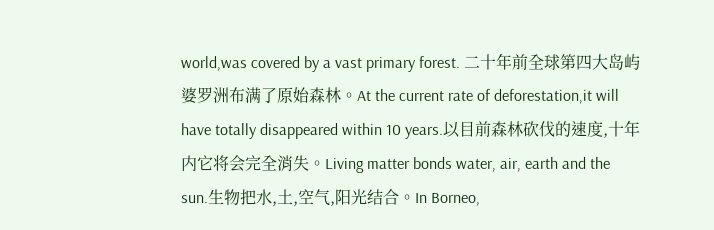world,was covered by a vast primary forest. 二十年前全球第四大岛屿婆罗洲布满了原始森林。At the current rate of deforestation,it will have totally disappeared within 10 years.以目前森林砍伐的速度,十年内它将会完全消失。Living matter bonds water, air, earth and the sun.生物把水,土,空气,阳光结合。In Borneo,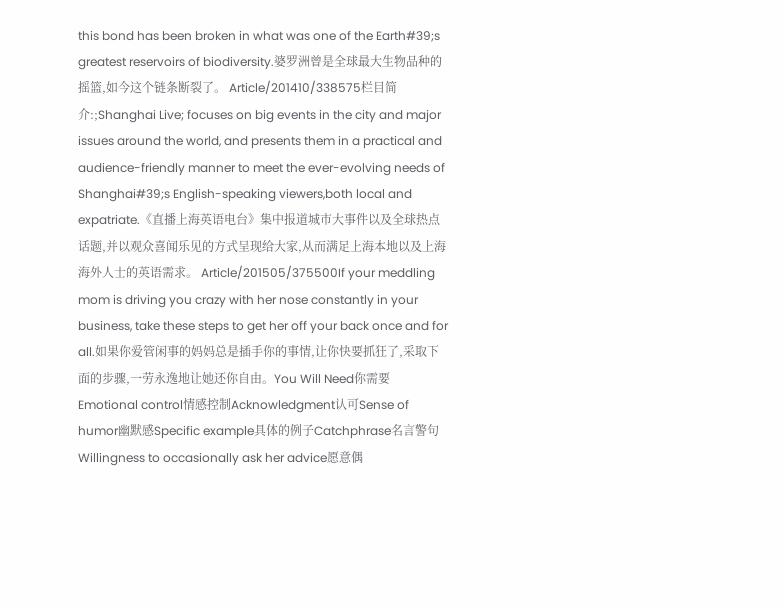this bond has been broken in what was one of the Earth#39;s greatest reservoirs of biodiversity.婆罗洲曾是全球最大生物品种的摇篮,如今这个链条断裂了。 Article/201410/338575栏目简介:;Shanghai Live; focuses on big events in the city and major issues around the world, and presents them in a practical and audience-friendly manner to meet the ever-evolving needs of Shanghai#39;s English-speaking viewers,both local and expatriate.《直播上海英语电台》集中报道城市大事件以及全球热点话题,并以观众喜闻乐见的方式呈现给大家,从而满足上海本地以及上海海外人士的英语需求。 Article/201505/375500If your meddling mom is driving you crazy with her nose constantly in your business, take these steps to get her off your back once and for all.如果你爱管闲事的妈妈总是插手你的事情,让你快要抓狂了,采取下面的步骤,一劳永逸地让她还你自由。You Will Need你需要Emotional control情感控制Acknowledgment认可Sense of humor幽默感Specific example具体的例子Catchphrase名言警句Willingness to occasionally ask her advice愿意偶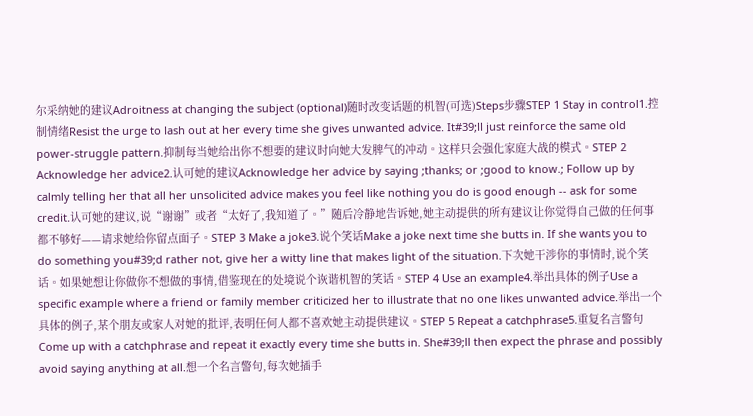尔采纳她的建议Adroitness at changing the subject (optional)随时改变话题的机智(可选)Steps步骤STEP 1 Stay in control1.控制情绪Resist the urge to lash out at her every time she gives unwanted advice. It#39;ll just reinforce the same old power-struggle pattern.抑制每当她给出你不想要的建议时向她大发脾气的冲动。这样只会强化家庭大战的模式。STEP 2 Acknowledge her advice2.认可她的建议Acknowledge her advice by saying ;thanks; or ;good to know.; Follow up by calmly telling her that all her unsolicited advice makes you feel like nothing you do is good enough -- ask for some credit.认可她的建议,说“谢谢”或者“太好了,我知道了。”随后冷静地告诉她,她主动提供的所有建议让你觉得自己做的任何事都不够好——请求她给你留点面子。STEP 3 Make a joke3.说个笑话Make a joke next time she butts in. If she wants you to do something you#39;d rather not, give her a witty line that makes light of the situation.下次她干涉你的事情时,说个笑话。如果她想让你做你不想做的事情,借鉴现在的处境说个诙谐机智的笑话。STEP 4 Use an example4.举出具体的例子Use a specific example where a friend or family member criticized her to illustrate that no one likes unwanted advice.举出一个具体的例子,某个朋友或家人对她的批评,表明任何人都不喜欢她主动提供建议。STEP 5 Repeat a catchphrase5.重复名言警句Come up with a catchphrase and repeat it exactly every time she butts in. She#39;ll then expect the phrase and possibly avoid saying anything at all.想一个名言警句,每次她插手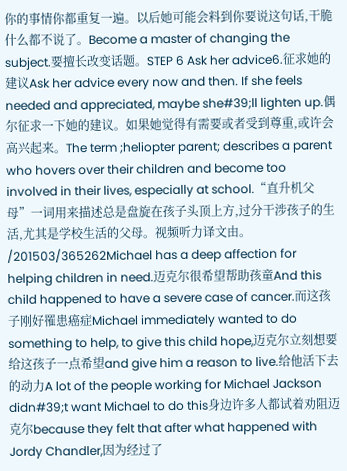你的事情你都重复一遍。以后她可能会料到你要说这句话,干脆什么都不说了。Become a master of changing the subject.要擅长改变话题。STEP 6 Ask her advice6.征求她的建议Ask her advice every now and then. If she feels needed and appreciated, maybe she#39;ll lighten up.偶尔征求一下她的建议。如果她觉得有需要或者受到尊重,或许会高兴起来。The term ;heliopter parent; describes a parent who hovers over their children and become too involved in their lives, especially at school.“直升机父母”一词用来描述总是盘旋在孩子头顶上方,过分干涉孩子的生活,尤其是学校生活的父母。视频听力译文由。 /201503/365262Michael has a deep affection for helping children in need.迈克尔很希望帮助孩童And this child happened to have a severe case of cancer.而这孩子刚好罹患癌症Michael immediately wanted to do something to help, to give this child hope,迈克尔立刻想要给这孩子一点希望and give him a reason to live.给他活下去的动力A lot of the people working for Michael Jackson didn#39;t want Michael to do this身边许多人都试着劝阻迈克尔because they felt that after what happened with Jordy Chandler,因为经过了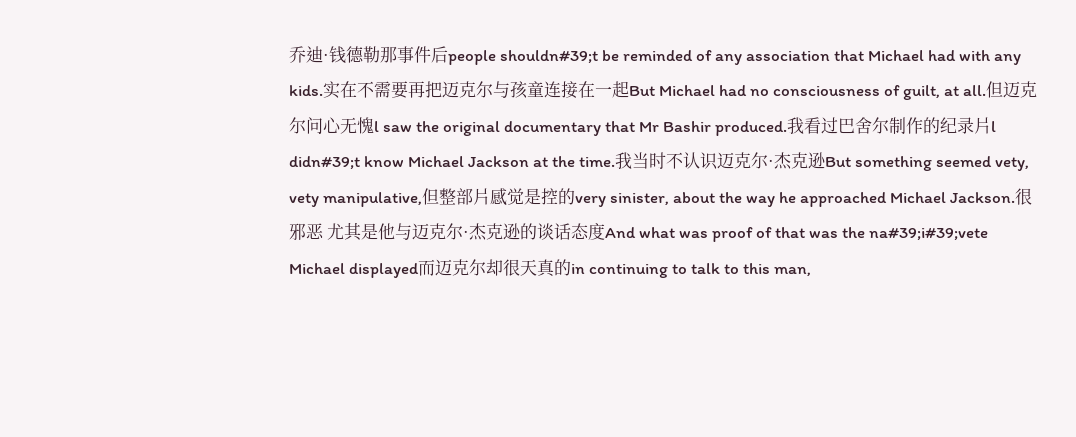乔迪·钱德勒那事件后people shouldn#39;t be reminded of any association that Michael had with any kids.实在不需要再把迈克尔与孩童连接在一起But Michael had no consciousness of guilt, at all.但迈克尔问心无愧l saw the original documentary that Mr Bashir produced.我看过巴舍尔制作的纪录片l didn#39;t know Michael Jackson at the time.我当时不认识迈克尔·杰克逊But something seemed vety, vety manipulative,但整部片感觉是控的very sinister, about the way he approached Michael Jackson.很邪恶 尤其是他与迈克尔·杰克逊的谈话态度And what was proof of that was the na#39;i#39;vete Michael displayed而迈克尔却很天真的in continuing to talk to this man,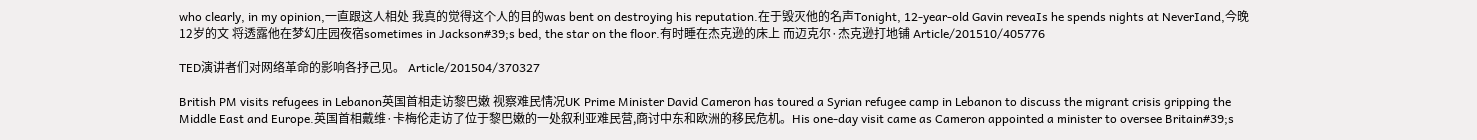who clearly, in my opinion,一直跟这人相处 我真的觉得这个人的目的was bent on destroying his reputation.在于毁灭他的名声Tonight, 12-year-old Gavin reveaIs he spends nights at NeverIand,今晚12岁的文 将透露他在梦幻庄园夜宿sometimes in Jackson#39;s bed, the star on the floor.有时睡在杰克逊的床上 而迈克尔·杰克逊打地铺 Article/201510/405776

TED演讲者们对网络革命的影响各抒己见。 Article/201504/370327

British PM visits refugees in Lebanon英国首相走访黎巴嫩 视察难民情况UK Prime Minister David Cameron has toured a Syrian refugee camp in Lebanon to discuss the migrant crisis gripping the Middle East and Europe.英国首相戴维·卡梅伦走访了位于黎巴嫩的一处叙利亚难民营,商讨中东和欧洲的移民危机。His one-day visit came as Cameron appointed a minister to oversee Britain#39;s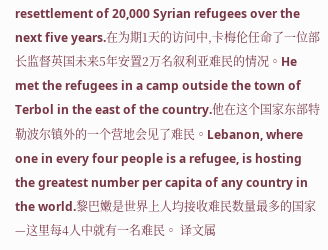resettlement of 20,000 Syrian refugees over the next five years.在为期1天的访问中,卡梅伦任命了一位部长监督英国未来5年安置2万名叙利亚难民的情况。He met the refugees in a camp outside the town of Terbol in the east of the country.他在这个国家东部特勒波尔镇外的一个营地会见了难民。Lebanon, where one in every four people is a refugee, is hosting the greatest number per capita of any country in the world.黎巴嫩是世界上人均接收难民数量最多的国家—这里每4人中就有一名难民。 译文属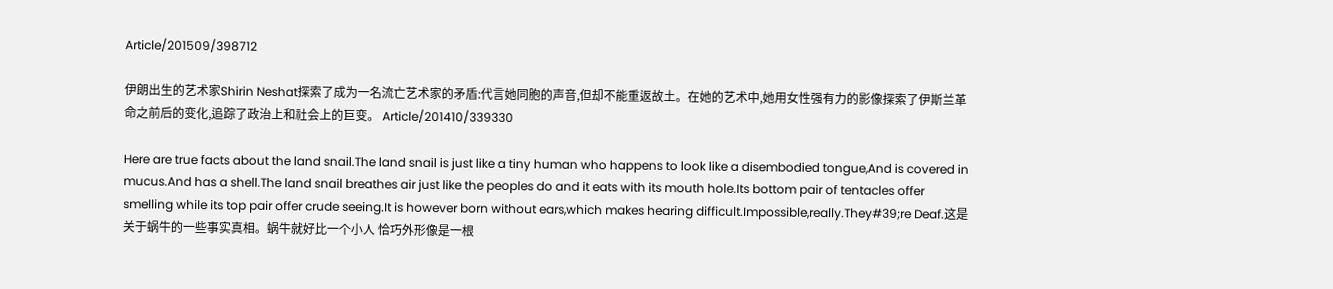Article/201509/398712

伊朗出生的艺术家Shirin Neshat探索了成为一名流亡艺术家的矛盾:代言她同胞的声音,但却不能重返故土。在她的艺术中,她用女性强有力的影像探索了伊斯兰革命之前后的变化,追踪了政治上和社会上的巨变。 Article/201410/339330

Here are true facts about the land snail.The land snail is just like a tiny human who happens to look like a disembodied tongue,And is covered in mucus.And has a shell.The land snail breathes air just like the peoples do and it eats with its mouth hole.Its bottom pair of tentacles offer smelling while its top pair offer crude seeing.It is however born without ears,which makes hearing difficult.Impossible,really.They#39;re Deaf.这是关于蜗牛的一些事实真相。蜗牛就好比一个小人 恰巧外形像是一根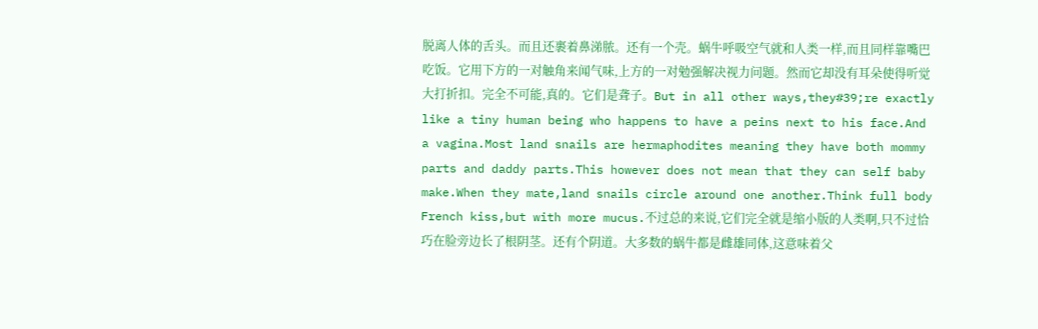脱离人体的舌头。而且还裹着鼻涕脓。还有一个壳。蜗牛呼吸空气就和人类一样,而且同样靠嘴巴吃饭。它用下方的一对触角来闻气味,上方的一对勉强解决视力问题。然而它却没有耳朵使得听觉大打折扣。完全不可能,真的。它们是聋子。But in all other ways,they#39;re exactly like a tiny human being who happens to have a peins next to his face.And a vagina.Most land snails are hermaphodites meaning they have both mommy parts and daddy parts.This however does not mean that they can self baby make.When they mate,land snails circle around one another.Think full body French kiss,but with more mucus.不过总的来说,它们完全就是缩小版的人类啊,只不过恰巧在脸旁边长了根阴茎。还有个阴道。大多数的蜗牛都是雌雄同体,这意味着父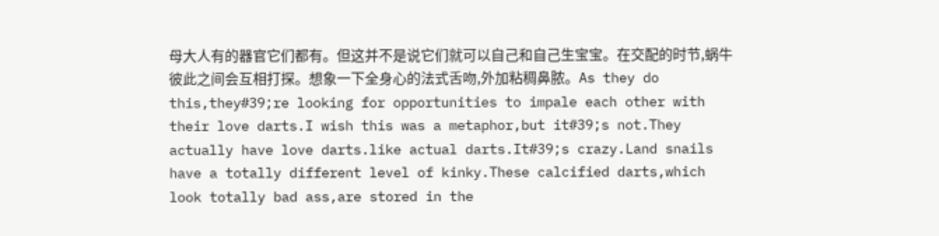母大人有的器官它们都有。但这并不是说它们就可以自己和自己生宝宝。在交配的时节,蜗牛彼此之间会互相打探。想象一下全身心的法式舌吻,外加粘稠鼻脓。As they do this,they#39;re looking for opportunities to impale each other with their love darts.I wish this was a metaphor,but it#39;s not.They actually have love darts.like actual darts.It#39;s crazy.Land snails have a totally different level of kinky.These calcified darts,which look totally bad ass,are stored in the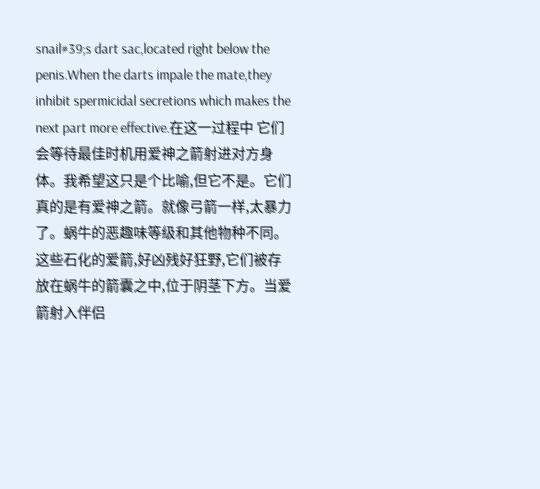snail#39;s dart sac,located right below the penis.When the darts impale the mate,they inhibit spermicidal secretions which makes the next part more effective.在这一过程中 它们会等待最佳时机用爱神之箭射进对方身体。我希望这只是个比喻,但它不是。它们真的是有爱神之箭。就像弓箭一样,太暴力了。蜗牛的恶趣味等级和其他物种不同。这些石化的爱箭,好凶残好狂野,它们被存放在蜗牛的箭囊之中,位于阴茎下方。当爱箭射入伴侣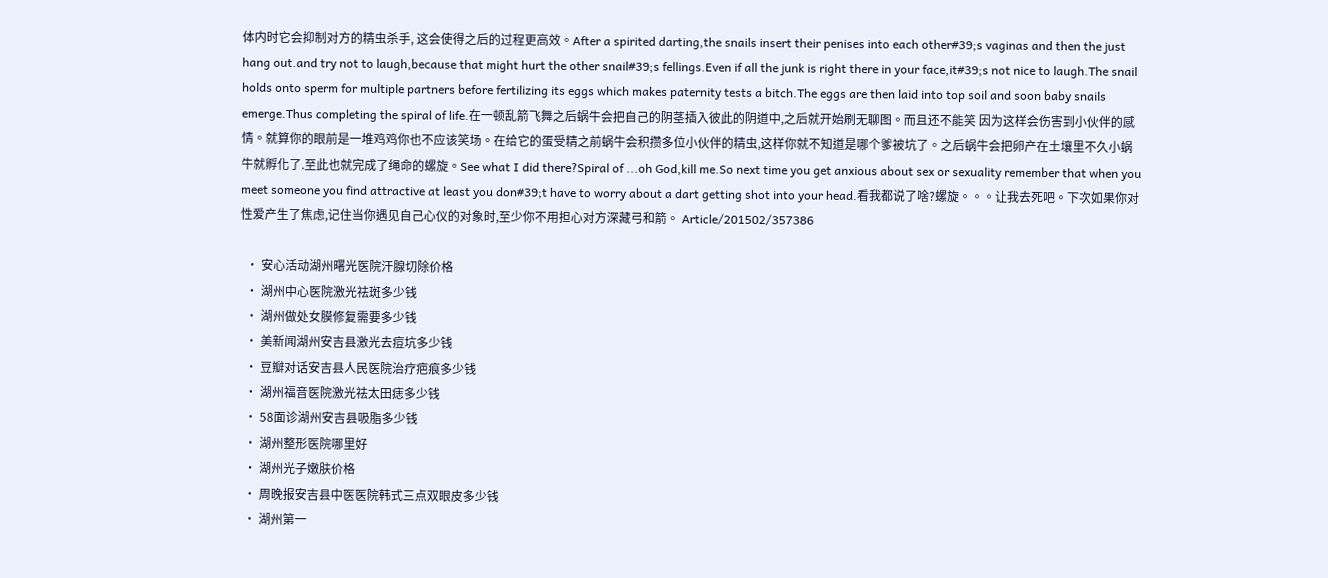体内时它会抑制对方的精虫杀手, 这会使得之后的过程更高效。After a spirited darting,the snails insert their penises into each other#39;s vaginas and then the just hang out.and try not to laugh,because that might hurt the other snail#39;s fellings.Even if all the junk is right there in your face,it#39;s not nice to laugh.The snail holds onto sperm for multiple partners before fertilizing its eggs which makes paternity tests a bitch.The eggs are then laid into top soil and soon baby snails emerge.Thus completing the spiral of life.在一顿乱箭飞舞之后蜗牛会把自己的阴茎插入彼此的阴道中,之后就开始刷无聊图。而且还不能笑 因为这样会伤害到小伙伴的感情。就算你的眼前是一堆鸡鸡你也不应该笑场。在给它的蛋受精之前蜗牛会积攒多位小伙伴的精虫,这样你就不知道是哪个爹被坑了。之后蜗牛会把卵产在土壤里不久小蜗牛就孵化了.至此也就完成了绳命的螺旋。See what I did there?Spiral of ...oh God,kill me.So next time you get anxious about sex or sexuality remember that when you meet someone you find attractive at least you don#39;t have to worry about a dart getting shot into your head.看我都说了啥?螺旋。。。让我去死吧。下次如果你对性爱产生了焦虑,记住当你遇见自己心仪的对象时,至少你不用担心对方深藏弓和箭。 Article/201502/357386

  • 安心活动湖州曙光医院汗腺切除价格
  • 湖州中心医院激光祛斑多少钱
  • 湖州做处女膜修复需要多少钱
  • 美新闻湖州安吉县激光去痘坑多少钱
  • 豆瓣对话安吉县人民医院治疗疤痕多少钱
  • 湖州福音医院激光祛太田痣多少钱
  • 58面诊湖州安吉县吸脂多少钱
  • 湖州整形医院哪里好
  • 湖州光子嫩肤价格
  • 周晚报安吉县中医医院韩式三点双眼皮多少钱
  • 湖州第一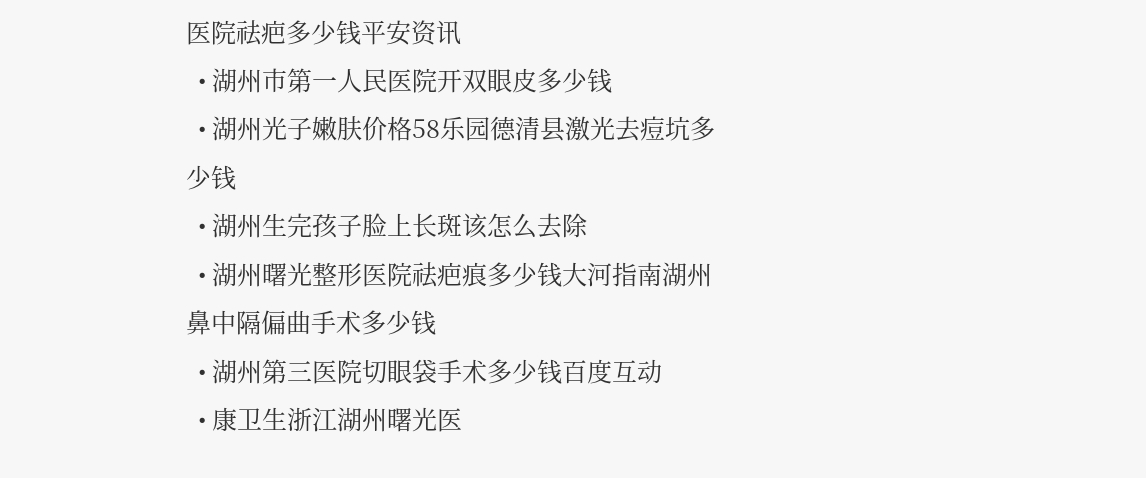医院祛疤多少钱平安资讯
  • 湖州市第一人民医院开双眼皮多少钱
  • 湖州光子嫩肤价格58乐园德清县激光去痘坑多少钱
  • 湖州生完孩子脸上长斑该怎么去除
  • 湖州曙光整形医院祛疤痕多少钱大河指南湖州鼻中隔偏曲手术多少钱
  • 湖州第三医院切眼袋手术多少钱百度互动
  • 康卫生浙江湖州曙光医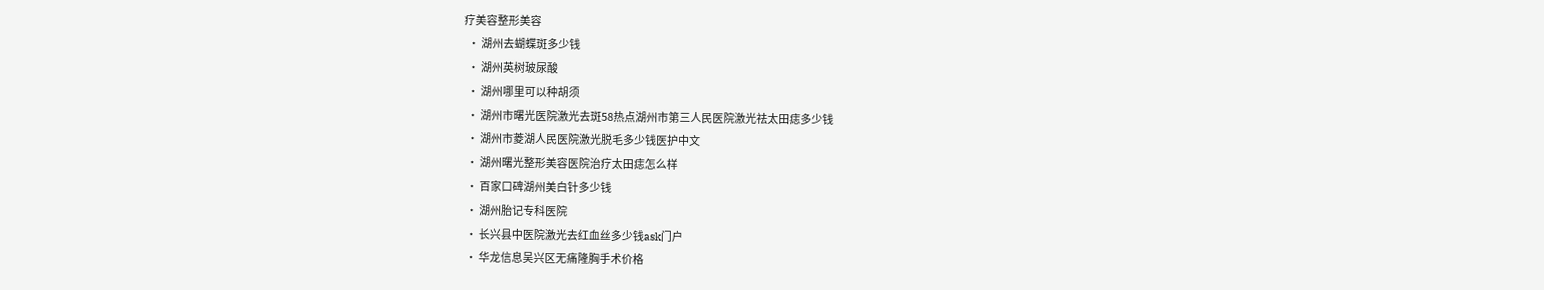疗美容整形美容
  • 湖州去蝴蝶斑多少钱
  • 湖州英树玻尿酸
  • 湖州哪里可以种胡须
  • 湖州市曙光医院激光去斑58热点湖州市第三人民医院激光祛太田痣多少钱
  • 湖州市菱湖人民医院激光脱毛多少钱医护中文
  • 湖州曙光整形美容医院治疗太田痣怎么样
  • 百家口碑湖州美白针多少钱
  • 湖州胎记专科医院
  • 长兴县中医院激光去红血丝多少钱ask门户
  • 华龙信息吴兴区无痛隆胸手术价格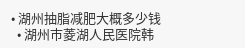• 湖州抽脂减肥大概多少钱
  • 湖州市菱湖人民医院韩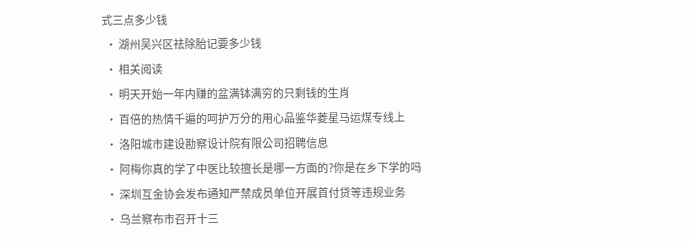式三点多少钱
  • 湖州吴兴区祛除胎记要多少钱
  • 相关阅读
  • 明天开始一年内赚的盆满钵满穷的只剩钱的生肖
  • 百倍的热情千遍的呵护万分的用心品鉴华菱星马运煤专线上
  • 洛阳城市建设勘察设计院有限公司招聘信息
  • 阿梅你真的学了中医比较擅长是哪一方面的?你是在乡下学的吗
  • 深圳互金协会发布通知严禁成员单位开展首付贷等违规业务
  • 乌兰察布市召开十三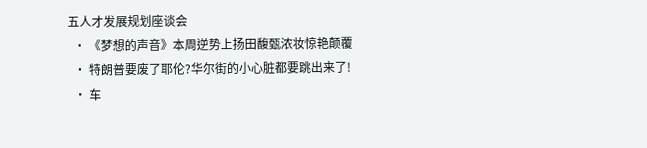五人才发展规划座谈会
  • 《梦想的声音》本周逆势上扬田馥甄浓妆惊艳颠覆
  • 特朗普要废了耶伦?华尔街的小心脏都要跳出来了!
  • 车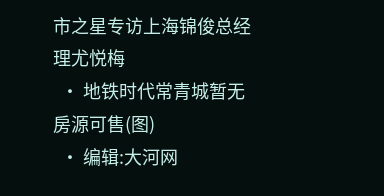市之星专访上海锦俊总经理尤悦梅
  • 地铁时代常青城暂无房源可售(图)
  • 编辑:大河网